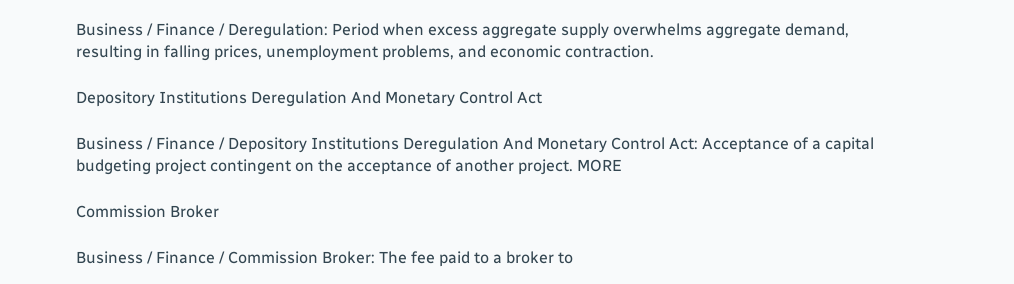Business / Finance / Deregulation: Period when excess aggregate supply overwhelms aggregate demand, resulting in falling prices, unemployment problems, and economic contraction.

Depository Institutions Deregulation And Monetary Control Act

Business / Finance / Depository Institutions Deregulation And Monetary Control Act: Acceptance of a capital budgeting project contingent on the acceptance of another project. MORE

Commission Broker

Business / Finance / Commission Broker: The fee paid to a broker to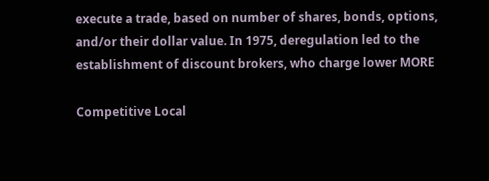execute a trade, based on number of shares, bonds, options, and/or their dollar value. In 1975, deregulation led to the establishment of discount brokers, who charge lower MORE

Competitive Local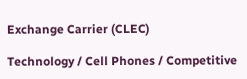Exchange Carrier (CLEC)

Technology / Cell Phones / Competitive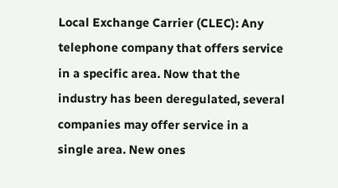Local Exchange Carrier (CLEC): Any telephone company that offers service in a specific area. Now that the industry has been deregulated, several companies may offer service in a single area. New ones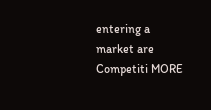entering a market are Competiti MORE